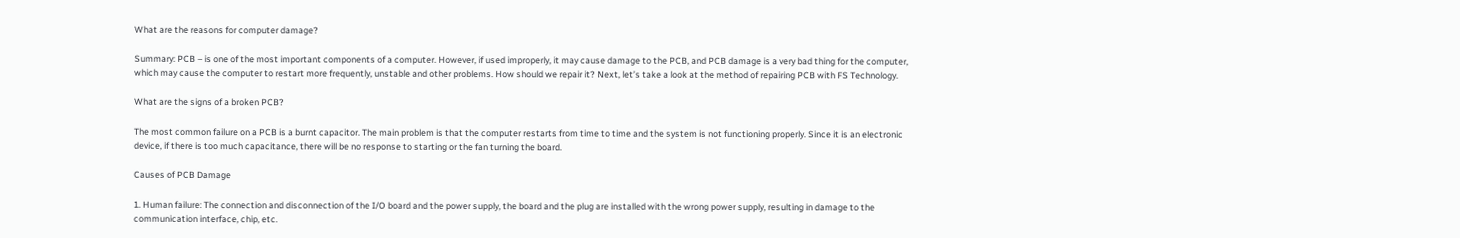What are the reasons for computer damage?

Summary: PCB – is one of the most important components of a computer. However, if used improperly, it may cause damage to the PCB, and PCB damage is a very bad thing for the computer, which may cause the computer to restart more frequently, unstable and other problems. How should we repair it? Next, let’s take a look at the method of repairing PCB with FS Technology.

What are the signs of a broken PCB?

The most common failure on a PCB is a burnt capacitor. The main problem is that the computer restarts from time to time and the system is not functioning properly. Since it is an electronic device, if there is too much capacitance, there will be no response to starting or the fan turning the board.

Causes of PCB Damage

1. Human failure: The connection and disconnection of the I/O board and the power supply, the board and the plug are installed with the wrong power supply, resulting in damage to the communication interface, chip, etc.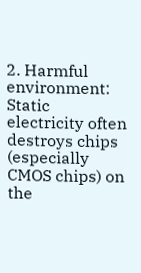2. Harmful environment: Static electricity often destroys chips (especially CMOS chips) on the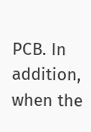PCB. In addition, when the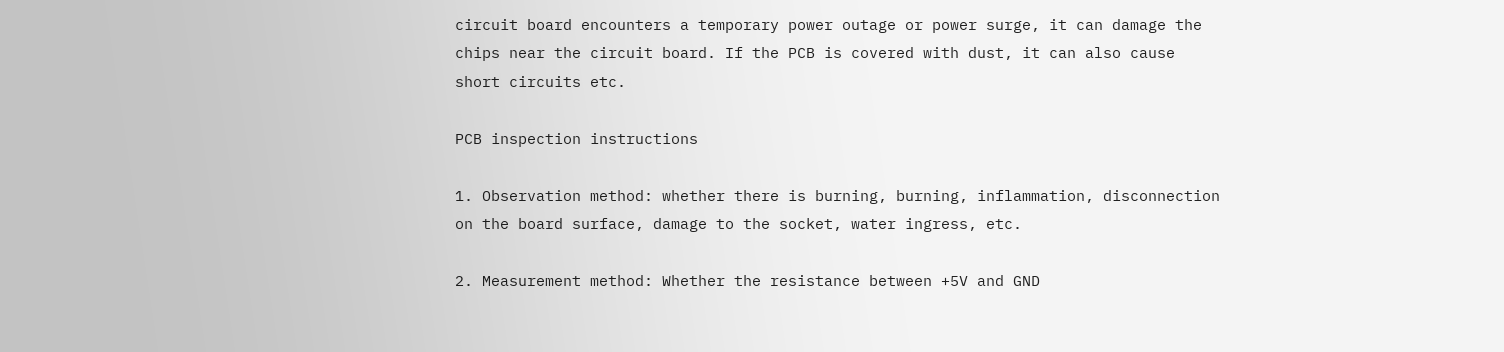circuit board encounters a temporary power outage or power surge, it can damage the chips near the circuit board. If the PCB is covered with dust, it can also cause short circuits etc.

PCB inspection instructions

1. Observation method: whether there is burning, burning, inflammation, disconnection on the board surface, damage to the socket, water ingress, etc.

2. Measurement method: Whether the resistance between +5V and GND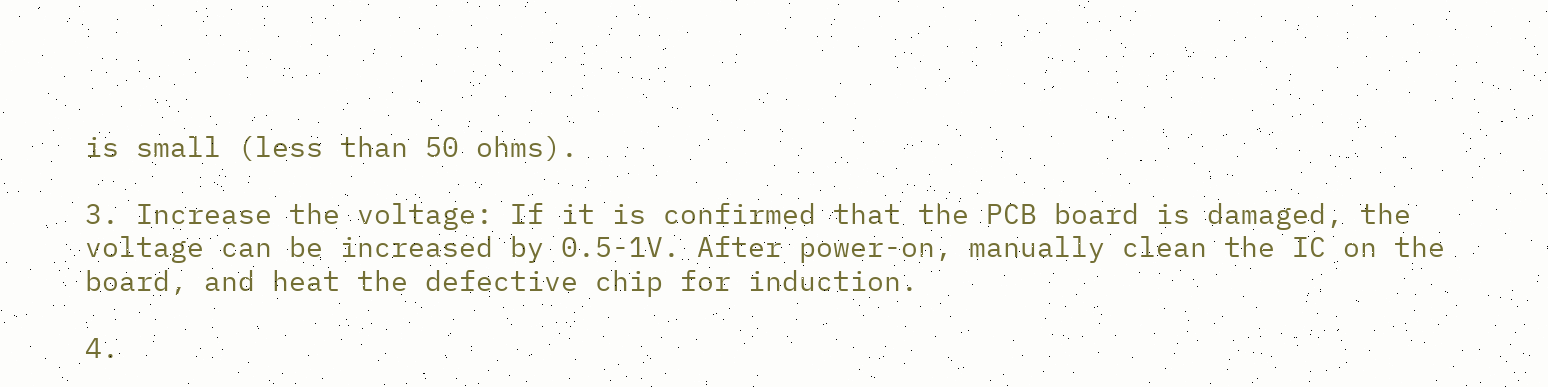is small (less than 50 ohms).

3. Increase the voltage: If it is confirmed that the PCB board is damaged, the voltage can be increased by 0.5-1V. After power-on, manually clean the IC on the board, and heat the defective chip for induction.

4.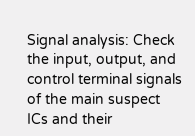Signal analysis: Check the input, output, and control terminal signals of the main suspect ICs and their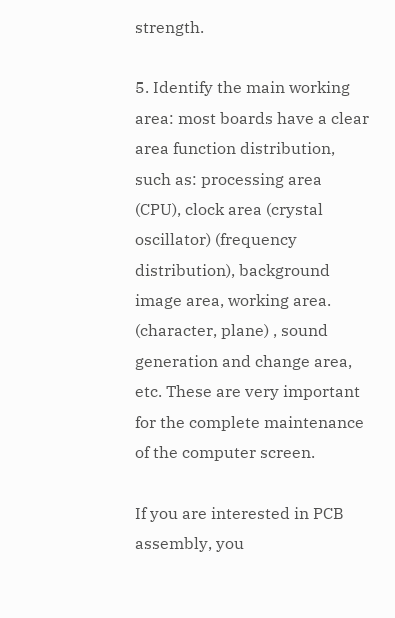strength.

5. Identify the main working area: most boards have a clear area function distribution, such as: processing area (CPU), clock area (crystal oscillator) (frequency distribution), background image area, working area. (character, plane) , sound generation and change area, etc. These are very important for the complete maintenance of the computer screen.

If you are interested in PCB assembly, you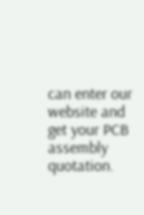can enter our website and get your PCB assembly quotation.